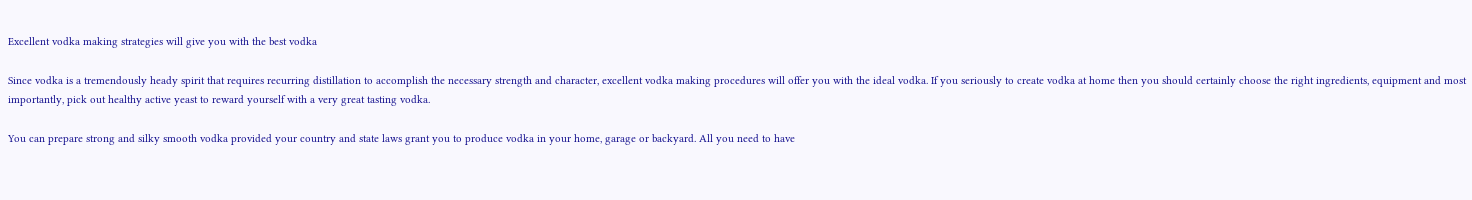Excellent vodka making strategies will give you with the best vodka

Since vodka is a tremendously heady spirit that requires recurring distillation to accomplish the necessary strength and character, excellent vodka making procedures will offer you with the ideal vodka. If you seriously to create vodka at home then you should certainly choose the right ingredients, equipment and most importantly, pick out healthy active yeast to reward yourself with a very great tasting vodka.

You can prepare strong and silky smooth vodka provided your country and state laws grant you to produce vodka in your home, garage or backyard. All you need to have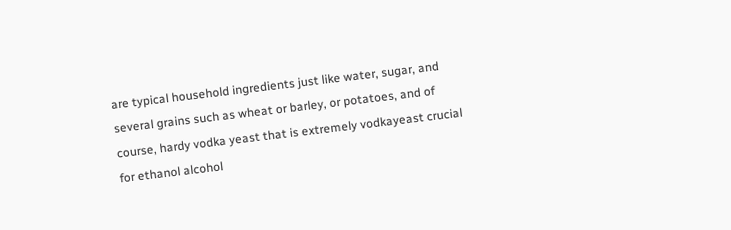are typical household ingredients just like water, sugar, and several grains such as wheat or barley, or potatoes, and of course, hardy vodka yeast that is extremely vodkayeast crucial for ethanol alcohol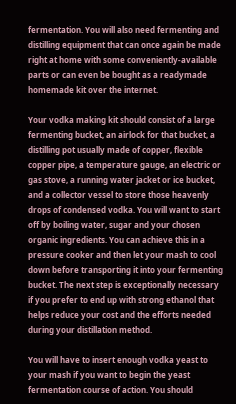fermentation. You will also need fermenting and distilling equipment that can once again be made right at home with some conveniently-available parts or can even be bought as a readymade homemade kit over the internet.

Your vodka making kit should consist of a large fermenting bucket, an airlock for that bucket, a distilling pot usually made of copper, flexible copper pipe, a temperature gauge, an electric or gas stove, a running water jacket or ice bucket, and a collector vessel to store those heavenly drops of condensed vodka. You will want to start off by boiling water, sugar and your chosen organic ingredients. You can achieve this in a pressure cooker and then let your mash to cool down before transporting it into your fermenting bucket. The next step is exceptionally necessary if you prefer to end up with strong ethanol that helps reduce your cost and the efforts needed during your distillation method.

You will have to insert enough vodka yeast to your mash if you want to begin the yeast fermentation course of action. You should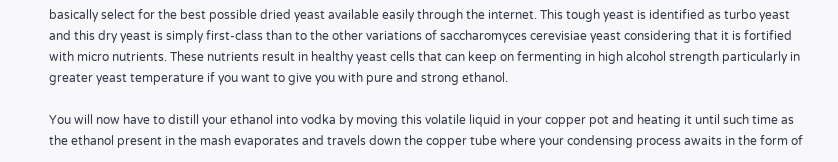basically select for the best possible dried yeast available easily through the internet. This tough yeast is identified as turbo yeast and this dry yeast is simply first-class than to the other variations of saccharomyces cerevisiae yeast considering that it is fortified with micro nutrients. These nutrients result in healthy yeast cells that can keep on fermenting in high alcohol strength particularly in greater yeast temperature if you want to give you with pure and strong ethanol.

You will now have to distill your ethanol into vodka by moving this volatile liquid in your copper pot and heating it until such time as the ethanol present in the mash evaporates and travels down the copper tube where your condensing process awaits in the form of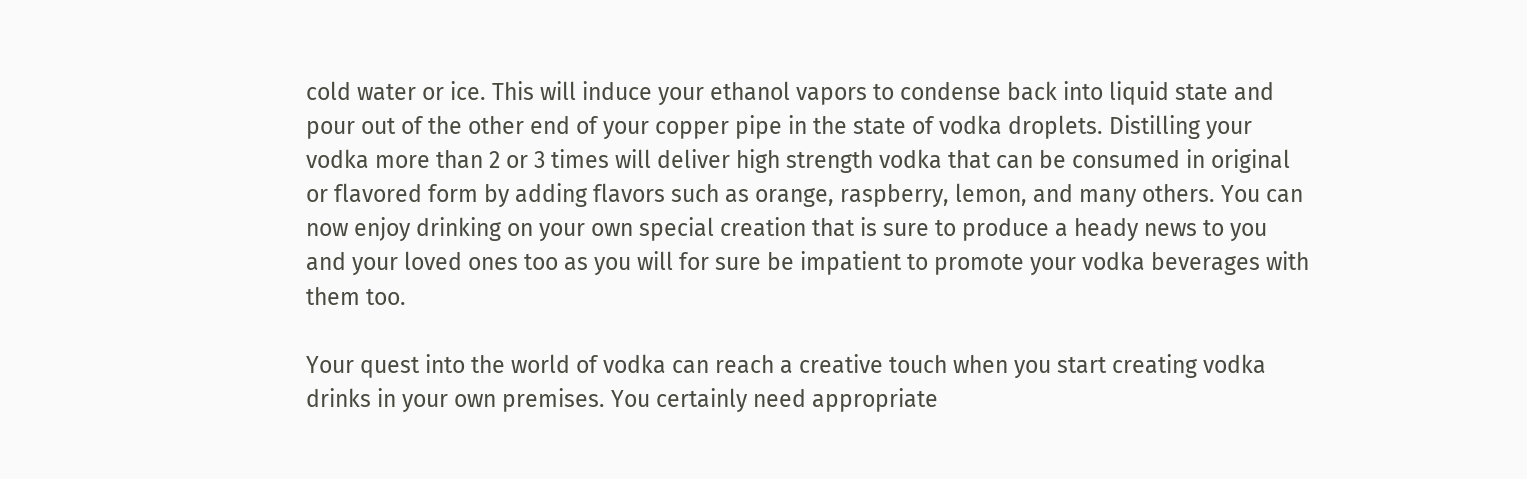cold water or ice. This will induce your ethanol vapors to condense back into liquid state and pour out of the other end of your copper pipe in the state of vodka droplets. Distilling your vodka more than 2 or 3 times will deliver high strength vodka that can be consumed in original or flavored form by adding flavors such as orange, raspberry, lemon, and many others. You can now enjoy drinking on your own special creation that is sure to produce a heady news to you and your loved ones too as you will for sure be impatient to promote your vodka beverages with them too.

Your quest into the world of vodka can reach a creative touch when you start creating vodka drinks in your own premises. You certainly need appropriate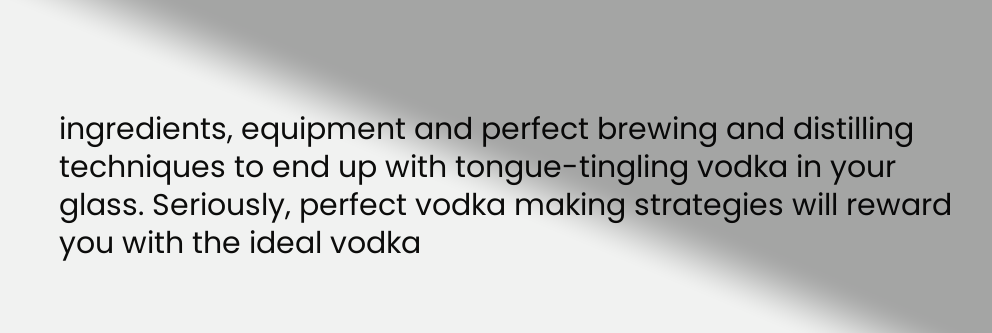ingredients, equipment and perfect brewing and distilling techniques to end up with tongue-tingling vodka in your glass. Seriously, perfect vodka making strategies will reward you with the ideal vodka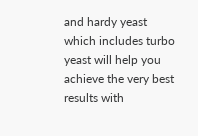and hardy yeast which includes turbo yeast will help you achieve the very best results with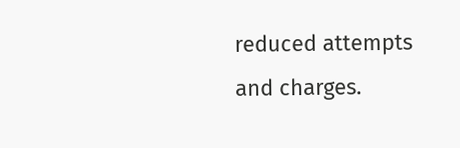reduced attempts and charges.